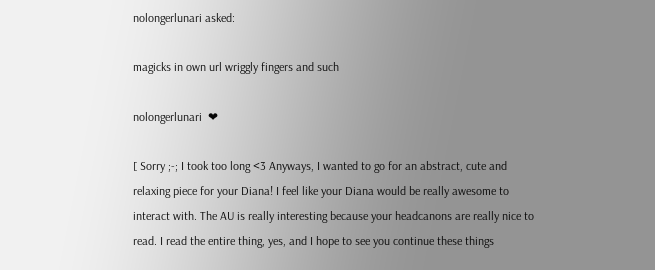nolongerlunari asked:

magicks in own url wriggly fingers and such

nolongerlunari  ❤

[ Sorry ;-; I took too long <3 Anyways, I wanted to go for an abstract, cute and relaxing piece for your Diana! I feel like your Diana would be really awesome to interact with. The AU is really interesting because your headcanons are really nice to read. I read the entire thing, yes, and I hope to see you continue these things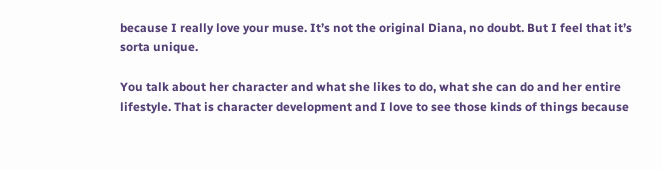because I really love your muse. It’s not the original Diana, no doubt. But I feel that it’s sorta unique.

You talk about her character and what she likes to do, what she can do and her entire lifestyle. That is character development and I love to see those kinds of things because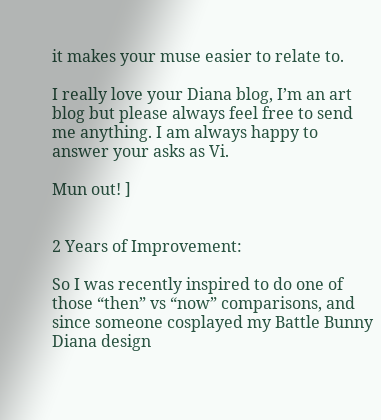it makes your muse easier to relate to.

I really love your Diana blog, I’m an art blog but please always feel free to send me anything. I am always happy to answer your asks as Vi.

Mun out! ]


2 Years of Improvement:

So I was recently inspired to do one of those “then” vs “now” comparisons, and since someone cosplayed my Battle Bunny Diana design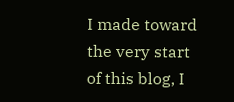I made toward the very start of this blog, I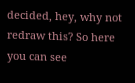decided, hey, why not redraw this? So here you can see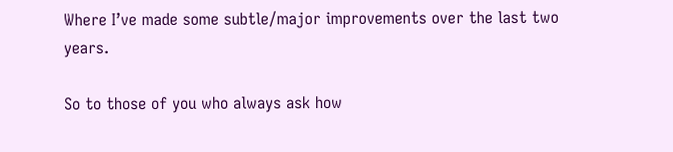Where I’ve made some subtle/major improvements over the last two years.

So to those of you who always ask how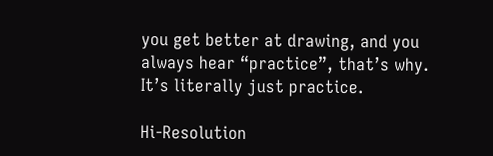you get better at drawing, and you always hear “practice”, that’s why. It’s literally just practice.

Hi-Resolution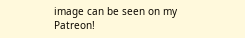image can be seen on my Patreon!